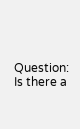Question: Is there a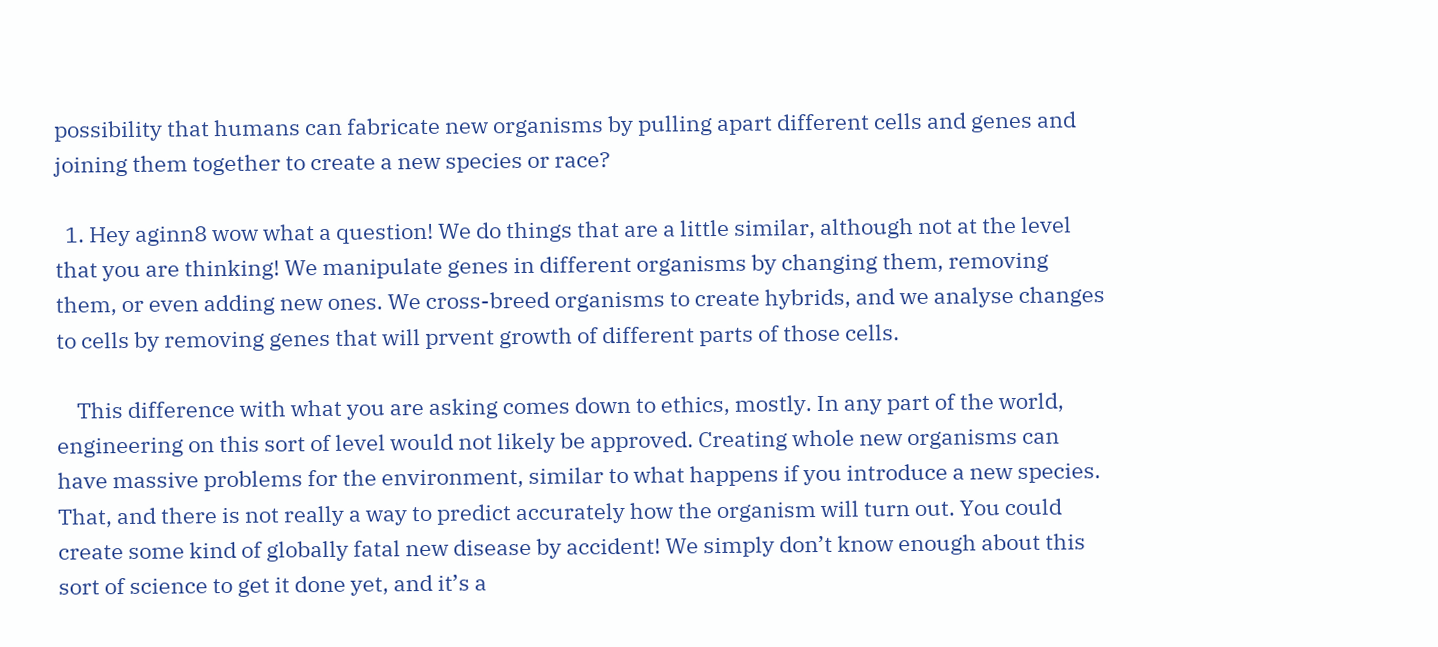possibility that humans can fabricate new organisms by pulling apart different cells and genes and joining them together to create a new species or race?

  1. Hey aginn8 wow what a question! We do things that are a little similar, although not at the level that you are thinking! We manipulate genes in different organisms by changing them, removing them, or even adding new ones. We cross-breed organisms to create hybrids, and we analyse changes to cells by removing genes that will prvent growth of different parts of those cells.

    This difference with what you are asking comes down to ethics, mostly. In any part of the world, engineering on this sort of level would not likely be approved. Creating whole new organisms can have massive problems for the environment, similar to what happens if you introduce a new species. That, and there is not really a way to predict accurately how the organism will turn out. You could create some kind of globally fatal new disease by accident! We simply don’t know enough about this sort of science to get it done yet, and it’s a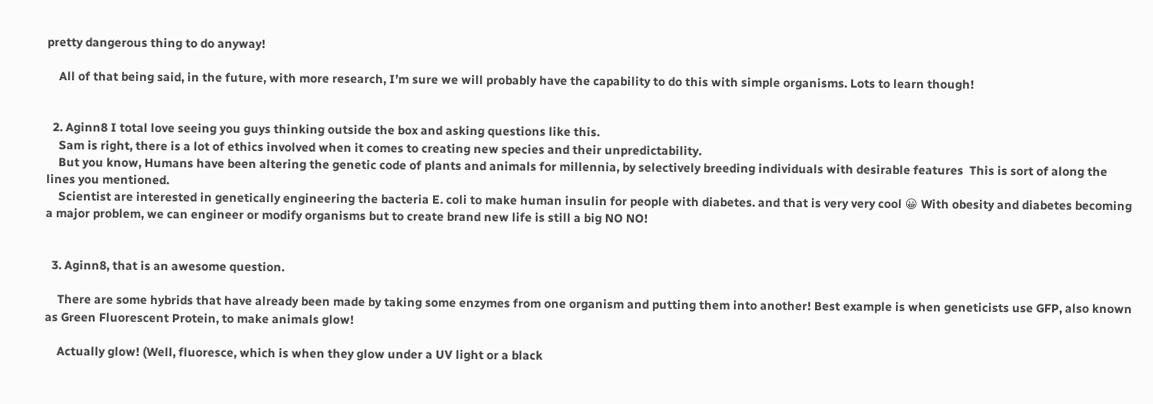pretty dangerous thing to do anyway!

    All of that being said, in the future, with more research, I’m sure we will probably have the capability to do this with simple organisms. Lots to learn though!


  2. Aginn8 I total love seeing you guys thinking outside the box and asking questions like this.
    Sam is right, there is a lot of ethics involved when it comes to creating new species and their unpredictability.
    But you know, Humans have been altering the genetic code of plants and animals for millennia, by selectively breeding individuals with desirable features  This is sort of along the lines you mentioned.
    Scientist are interested in genetically engineering the bacteria E. coli to make human insulin for people with diabetes. and that is very very cool 😀 With obesity and diabetes becoming a major problem, we can engineer or modify organisms but to create brand new life is still a big NO NO!


  3. Aginn8, that is an awesome question.

    There are some hybrids that have already been made by taking some enzymes from one organism and putting them into another! Best example is when geneticists use GFP, also known as Green Fluorescent Protein, to make animals glow!

    Actually glow! (Well, fluoresce, which is when they glow under a UV light or a black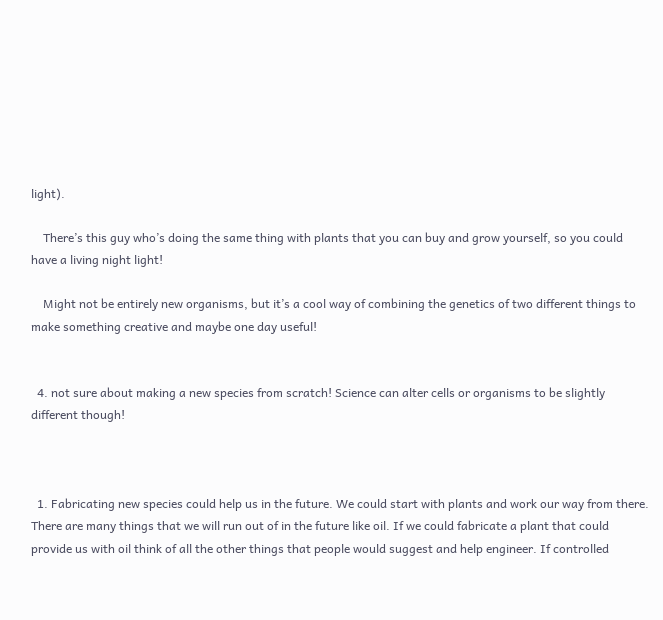light).

    There’s this guy who’s doing the same thing with plants that you can buy and grow yourself, so you could have a living night light!

    Might not be entirely new organisms, but it’s a cool way of combining the genetics of two different things to make something creative and maybe one day useful!


  4. not sure about making a new species from scratch! Science can alter cells or organisms to be slightly different though!



  1. Fabricating new species could help us in the future. We could start with plants and work our way from there. There are many things that we will run out of in the future like oil. If we could fabricate a plant that could provide us with oil think of all the other things that people would suggest and help engineer. If controlled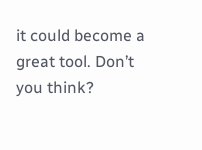it could become a great tool. Don’t you think?